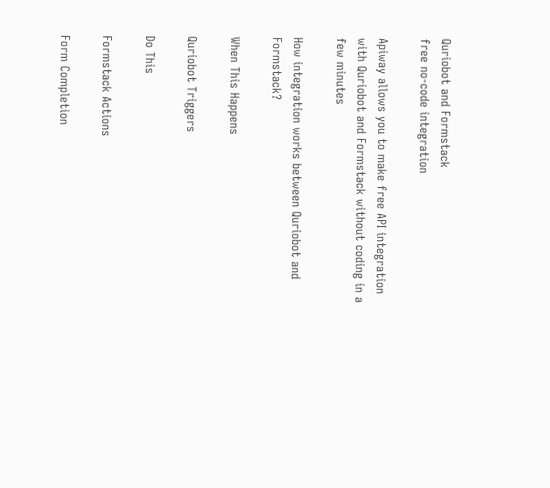Quriobot and Formstack
free no-code integration

Apiway allows you to make free API integration with Quriobot and Formstack without coding in a few minutes

How integration works between Quriobot and Formstack?

When This Happens

Quriobot Triggers

Do This

Formstack Actions

Form Completion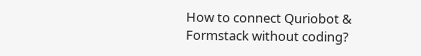How to connect Quriobot & Formstack without coding?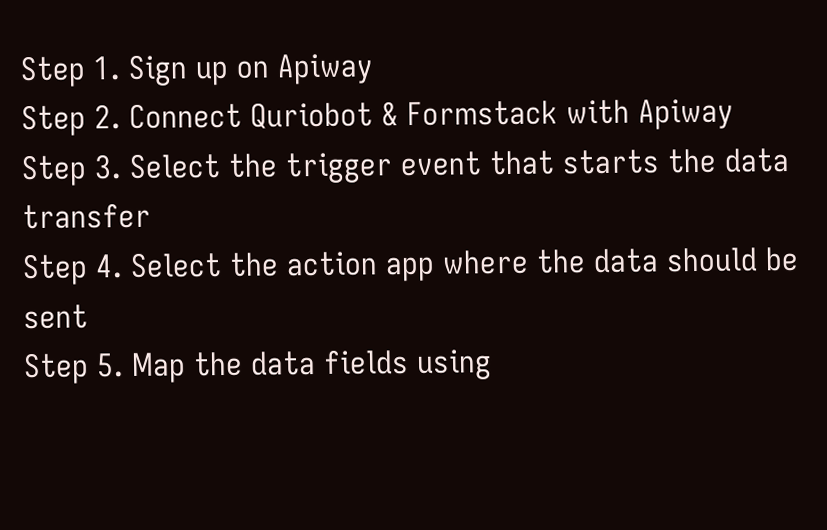Step 1. Sign up on Apiway
Step 2. Connect Quriobot & Formstack with Apiway
Step 3. Select the trigger event that starts the data transfer
Step 4. Select the action app where the data should be sent
Step 5. Map the data fields using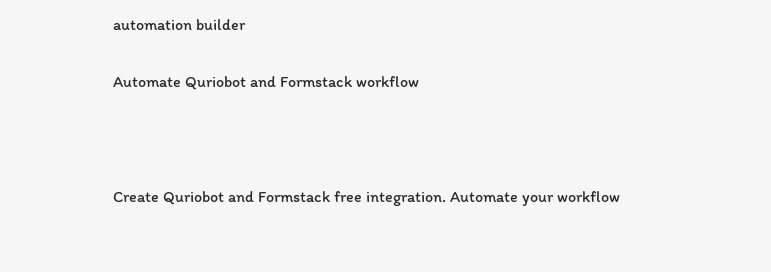automation builder

Automate Quriobot and Formstack workflow



Create Quriobot and Formstack free integration. Automate your workflow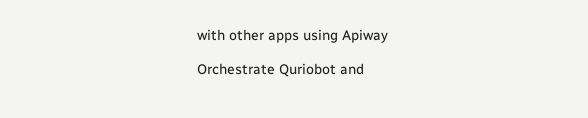with other apps using Apiway

Orchestrate Quriobot and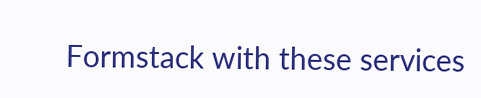Formstack with these services